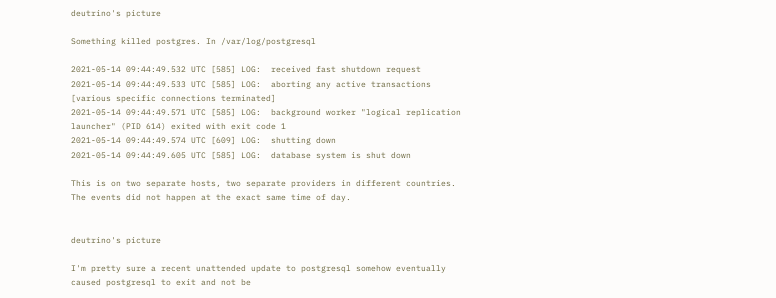deutrino's picture

Something killed postgres. In /var/log/postgresql

2021-05-14 09:44:49.532 UTC [585] LOG:  received fast shutdown request
2021-05-14 09:44:49.533 UTC [585] LOG:  aborting any active transactions
[various specific connections terminated]
2021-05-14 09:44:49.571 UTC [585] LOG:  background worker "logical replication launcher" (PID 614) exited with exit code 1
2021-05-14 09:44:49.574 UTC [609] LOG:  shutting down
2021-05-14 09:44:49.605 UTC [585] LOG:  database system is shut down

This is on two separate hosts, two separate providers in different countries. The events did not happen at the exact same time of day.


deutrino's picture

I'm pretty sure a recent unattended update to postgresql somehow eventually caused postgresql to exit and not be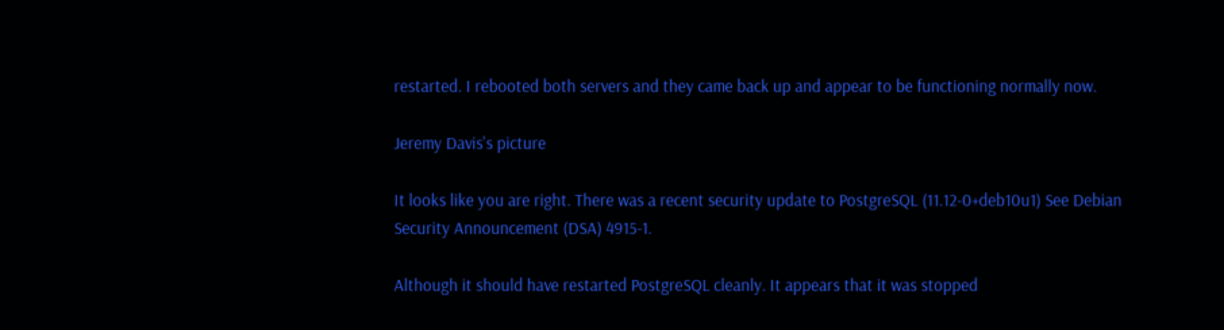restarted. I rebooted both servers and they came back up and appear to be functioning normally now.

Jeremy Davis's picture

It looks like you are right. There was a recent security update to PostgreSQL (11.12-0+deb10u1) See Debian Security Announcement (DSA) 4915-1.

Although it should have restarted PostgreSQL cleanly. It appears that it was stopped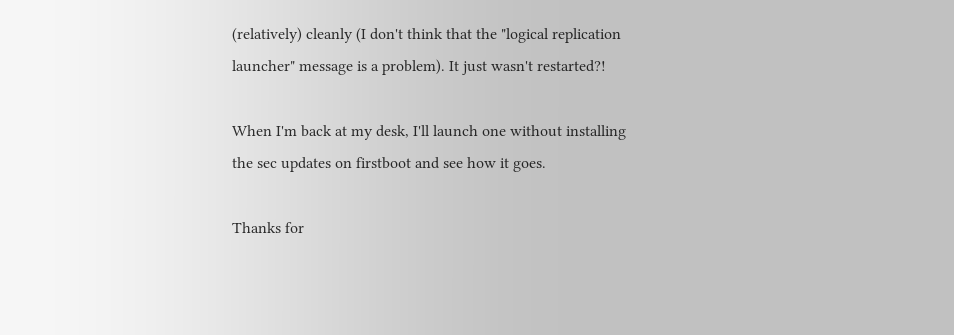(relatively) cleanly (I don't think that the "logical replication launcher" message is a problem). It just wasn't restarted?!

When I'm back at my desk, I'll launch one without installing the sec updates on firstboot and see how it goes.

Thanks for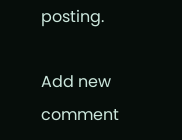posting.

Add new comment